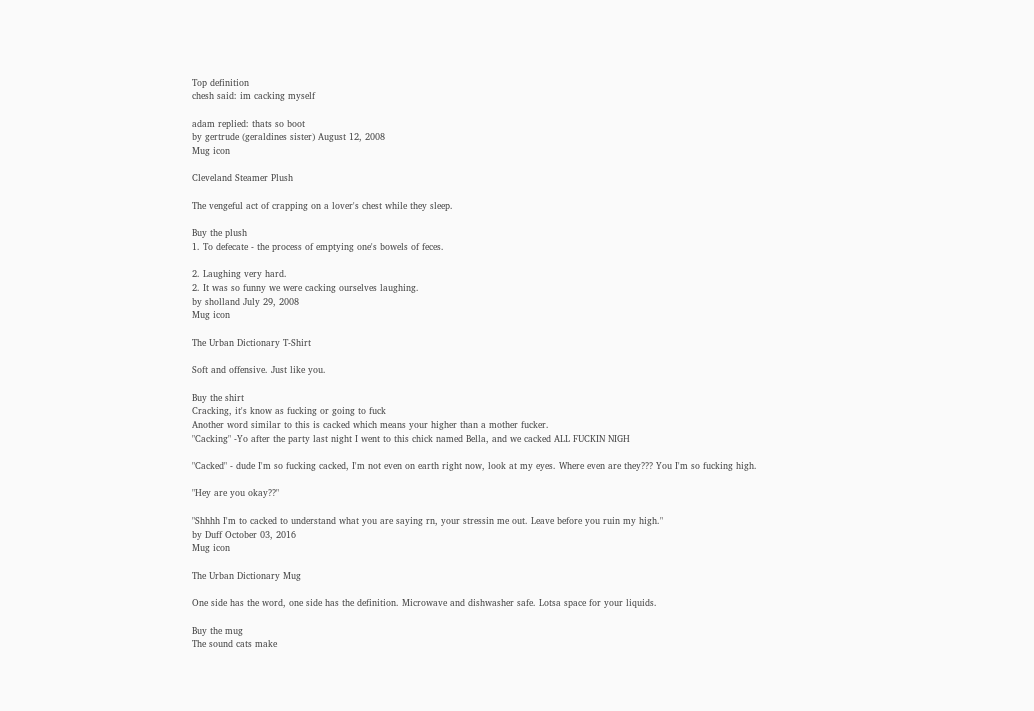Top definition
chesh said: im cacking myself

adam replied: thats so boot
by gertrude (geraldines sister) August 12, 2008
Mug icon

Cleveland Steamer Plush

The vengeful act of crapping on a lover's chest while they sleep.

Buy the plush
1. To defecate - the process of emptying one's bowels of feces.

2. Laughing very hard.
2. It was so funny we were cacking ourselves laughing.
by sholland July 29, 2008
Mug icon

The Urban Dictionary T-Shirt

Soft and offensive. Just like you.

Buy the shirt
Cracking, it's know as fucking or going to fuck
Another word similar to this is cacked which means your higher than a mother fucker.
"Cacking" -Yo after the party last night I went to this chick named Bella, and we cacked ALL FUCKIN NIGH

"Cacked" - dude I'm so fucking cacked, I'm not even on earth right now, look at my eyes. Where even are they??? You I'm so fucking high.

"Hey are you okay??"

"Shhhh I'm to cacked to understand what you are saying rn, your stressin me out. Leave before you ruin my high."
by Duff October 03, 2016
Mug icon

The Urban Dictionary Mug

One side has the word, one side has the definition. Microwave and dishwasher safe. Lotsa space for your liquids.

Buy the mug
The sound cats make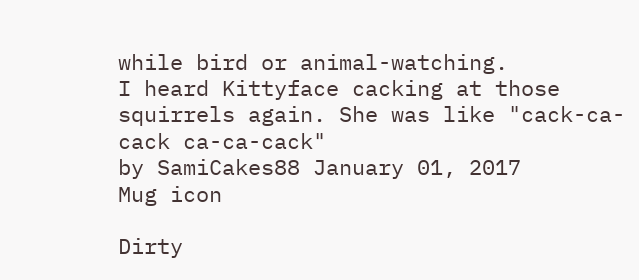while bird or animal-watching.
I heard Kittyface cacking at those squirrels again. She was like "cack-ca-cack ca-ca-cack"
by SamiCakes88 January 01, 2017
Mug icon

Dirty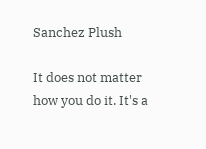Sanchez Plush

It does not matter how you do it. It's a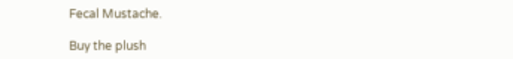Fecal Mustache.

Buy the plush